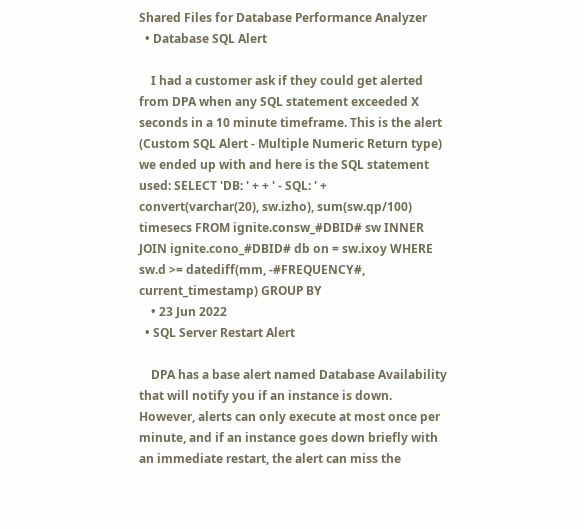Shared Files for Database Performance Analyzer
  • Database SQL Alert

    I had a customer ask if they could get alerted from DPA when any SQL statement exceeded X seconds in a 10 minute timeframe. This is the alert (Custom SQL Alert - Multiple Numeric Return type) we ended up with and here is the SQL statement used: SELECT 'DB: ' + + ' - SQL: ' + convert(varchar(20), sw.izho), sum(sw.qp/100) timesecs FROM ignite.consw_#DBID# sw INNER JOIN ignite.cono_#DBID# db on = sw.ixoy WHERE sw.d >= datediff(mm, -#FREQUENCY#, current_timestamp) GROUP BY
    • 23 Jun 2022
  • SQL Server Restart Alert

    DPA has a base alert named Database Availability that will notify you if an instance is down. However, alerts can only execute at most once per minute, and if an instance goes down briefly with an immediate restart, the alert can miss the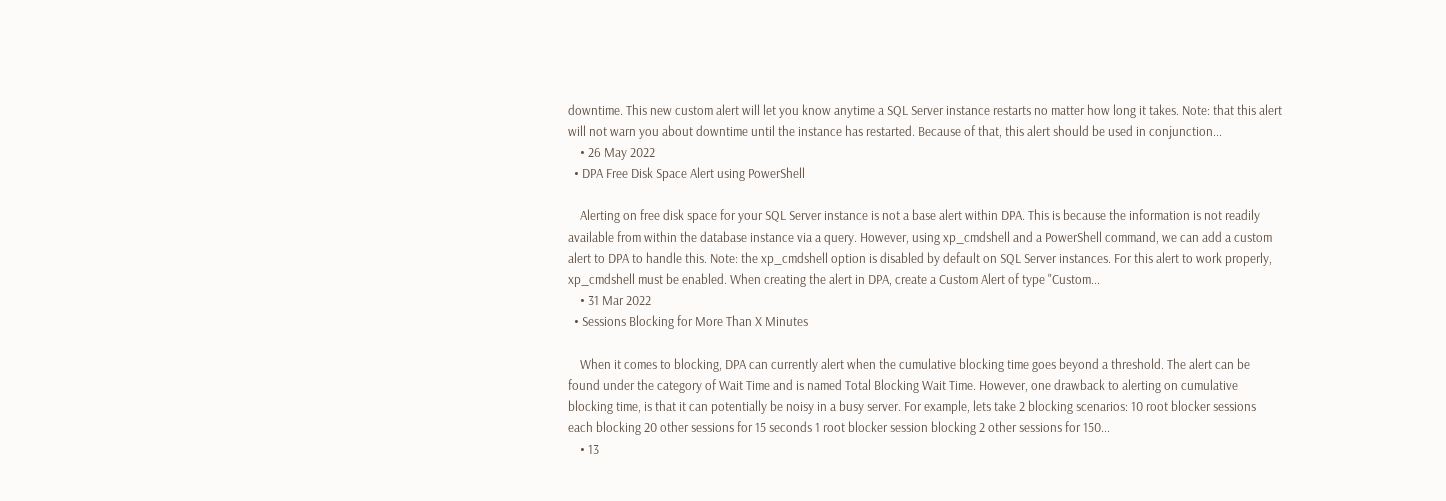downtime. This new custom alert will let you know anytime a SQL Server instance restarts no matter how long it takes. Note: that this alert will not warn you about downtime until the instance has restarted. Because of that, this alert should be used in conjunction...
    • 26 May 2022
  • DPA Free Disk Space Alert using PowerShell

    Alerting on free disk space for your SQL Server instance is not a base alert within DPA. This is because the information is not readily available from within the database instance via a query. However, using xp_cmdshell and a PowerShell command, we can add a custom alert to DPA to handle this. Note: the xp_cmdshell option is disabled by default on SQL Server instances. For this alert to work properly, xp_cmdshell must be enabled. When creating the alert in DPA, create a Custom Alert of type "Custom...
    • 31 Mar 2022
  • Sessions Blocking for More Than X Minutes

    When it comes to blocking, DPA can currently alert when the cumulative blocking time goes beyond a threshold. The alert can be found under the category of Wait Time and is named Total Blocking Wait Time. However, one drawback to alerting on cumulative blocking time, is that it can potentially be noisy in a busy server. For example, lets take 2 blocking scenarios: 10 root blocker sessions each blocking 20 other sessions for 15 seconds 1 root blocker session blocking 2 other sessions for 150...
    • 13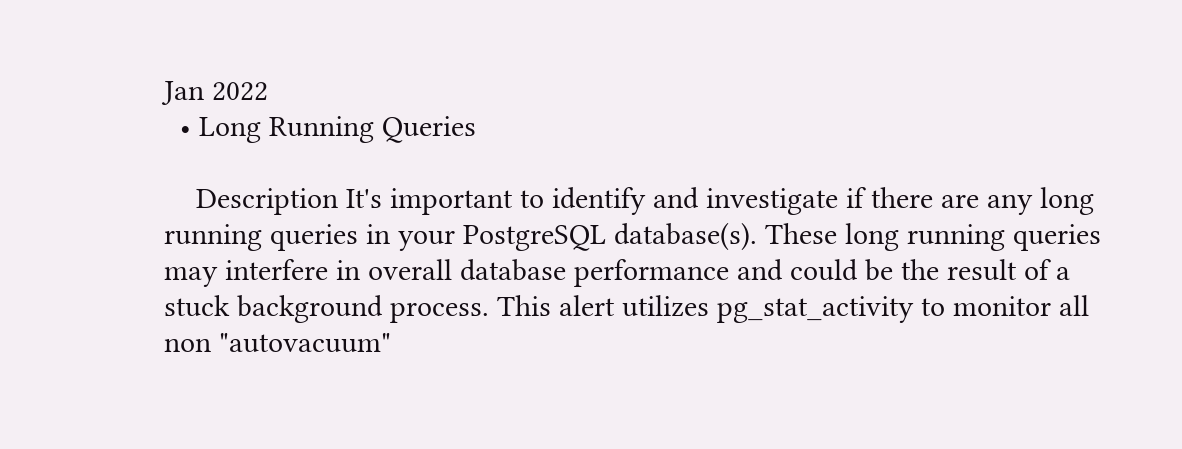Jan 2022
  • Long Running Queries

    Description It's important to identify and investigate if there are any long running queries in your PostgreSQL database(s). These long running queries may interfere in overall database performance and could be the result of a stuck background process. This alert utilizes pg_stat_activity to monitor all non "autovacuum"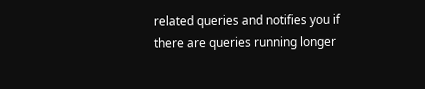related queries and notifies you if there are queries running longer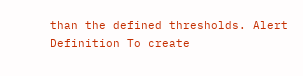than the defined thresholds. Alert Definition To create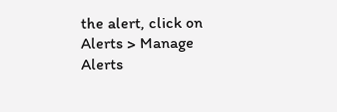the alert, click on Alerts > Manage Alerts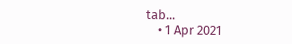tab...
    • 1 Apr 2021